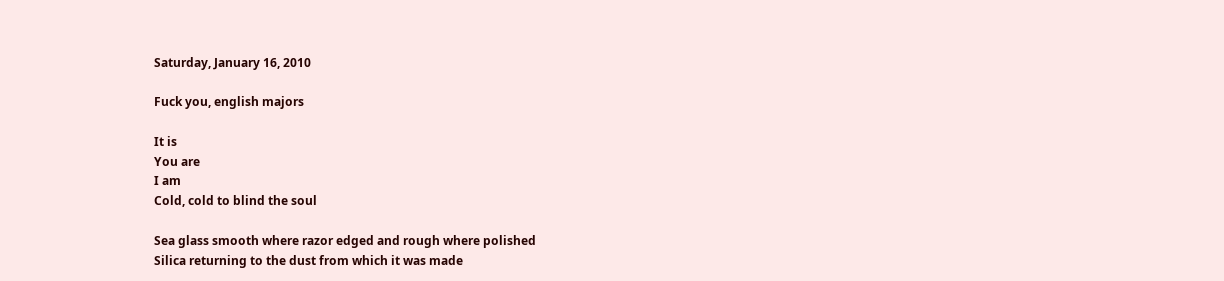Saturday, January 16, 2010

Fuck you, english majors

It is
You are
I am
Cold, cold to blind the soul

Sea glass smooth where razor edged and rough where polished
Silica returning to the dust from which it was made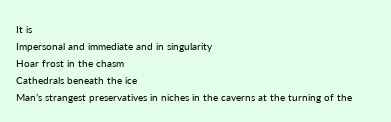It is
Impersonal and immediate and in singularity
Hoar frost in the chasm
Cathedrals beneath the ice
Man’s strangest preservatives in niches in the caverns at the turning of the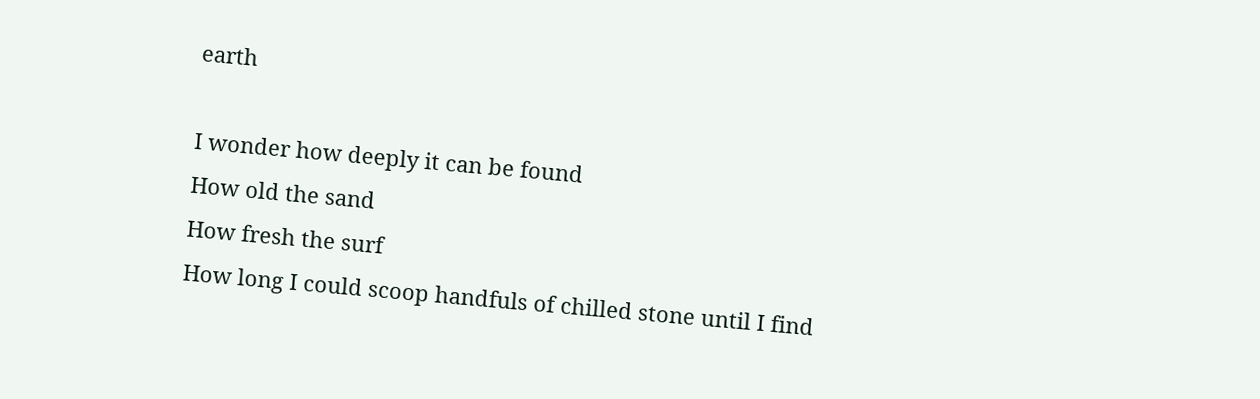earth

I wonder how deeply it can be found
How old the sand
How fresh the surf
How long I could scoop handfuls of chilled stone until I find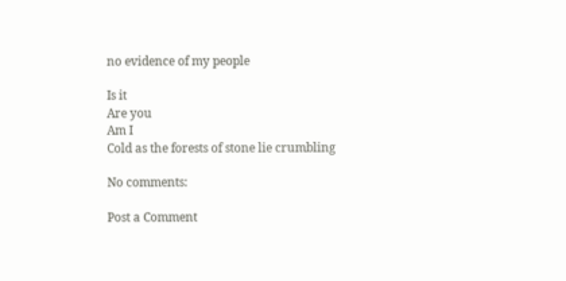no evidence of my people

Is it
Are you
Am I
Cold as the forests of stone lie crumbling

No comments:

Post a Comment